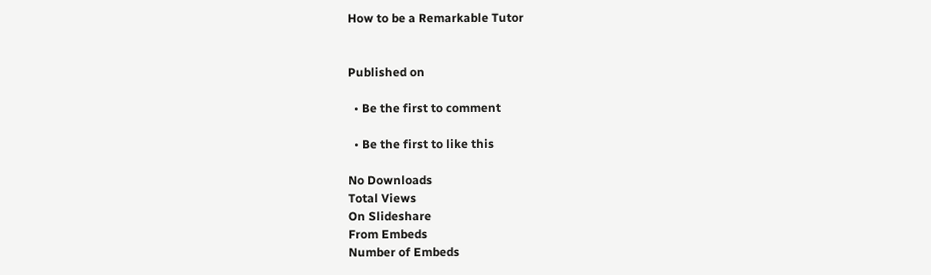How to be a Remarkable Tutor


Published on

  • Be the first to comment

  • Be the first to like this

No Downloads
Total Views
On Slideshare
From Embeds
Number of Embeds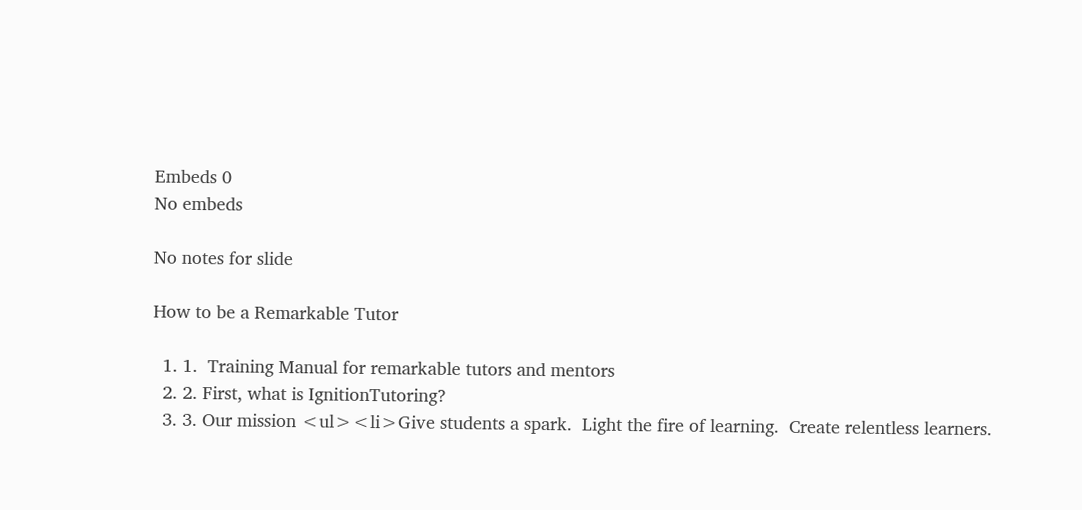Embeds 0
No embeds

No notes for slide

How to be a Remarkable Tutor

  1. 1.  Training Manual for remarkable tutors and mentors
  2. 2. First, what is IgnitionTutoring?
  3. 3. Our mission <ul><li>Give students a spark.  Light the fire of learning.  Create relentless learners.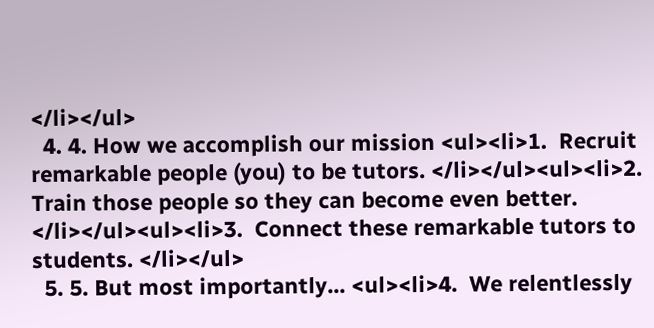</li></ul>
  4. 4. How we accomplish our mission <ul><li>1.  Recruit remarkable people (you) to be tutors. </li></ul><ul><li>2.  Train those people so they can become even better. </li></ul><ul><li>3.  Connect these remarkable tutors to students. </li></ul>
  5. 5. But most importantly... <ul><li>4.  We relentlessly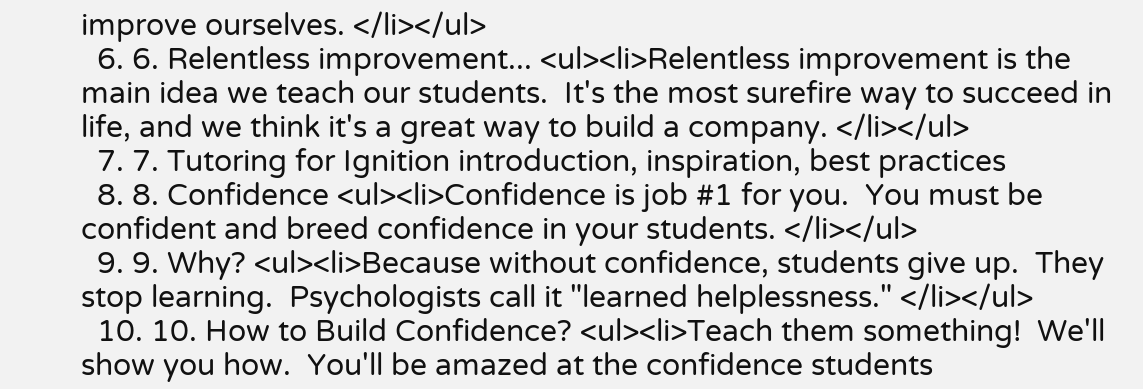improve ourselves. </li></ul>
  6. 6. Relentless improvement... <ul><li>Relentless improvement is the main idea we teach our students.  It's the most surefire way to succeed in life, and we think it's a great way to build a company. </li></ul>
  7. 7. Tutoring for Ignition introduction, inspiration, best practices
  8. 8. Confidence <ul><li>Confidence is job #1 for you.  You must be confident and breed confidence in your students. </li></ul>
  9. 9. Why? <ul><li>Because without confidence, students give up.  They stop learning.  Psychologists call it "learned helplessness." </li></ul>
  10. 10. How to Build Confidence? <ul><li>Teach them something!  We'll show you how.  You'll be amazed at the confidence students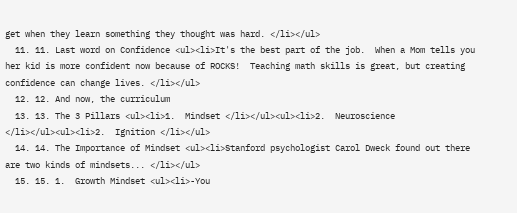get when they learn something they thought was hard. </li></ul>
  11. 11. Last word on Confidence <ul><li>It's the best part of the job.  When a Mom tells you her kid is more confident now because of ROCKS!  Teaching math skills is great, but creating confidence can change lives. </li></ul>
  12. 12. And now, the curriculum
  13. 13. The 3 Pillars <ul><li>1.  Mindset </li></ul><ul><li>2.  Neuroscience </li></ul><ul><li>2.  Ignition </li></ul>
  14. 14. The Importance of Mindset <ul><li>Stanford psychologist Carol Dweck found out there are two kinds of mindsets... </li></ul>
  15. 15. 1.  Growth Mindset <ul><li>-You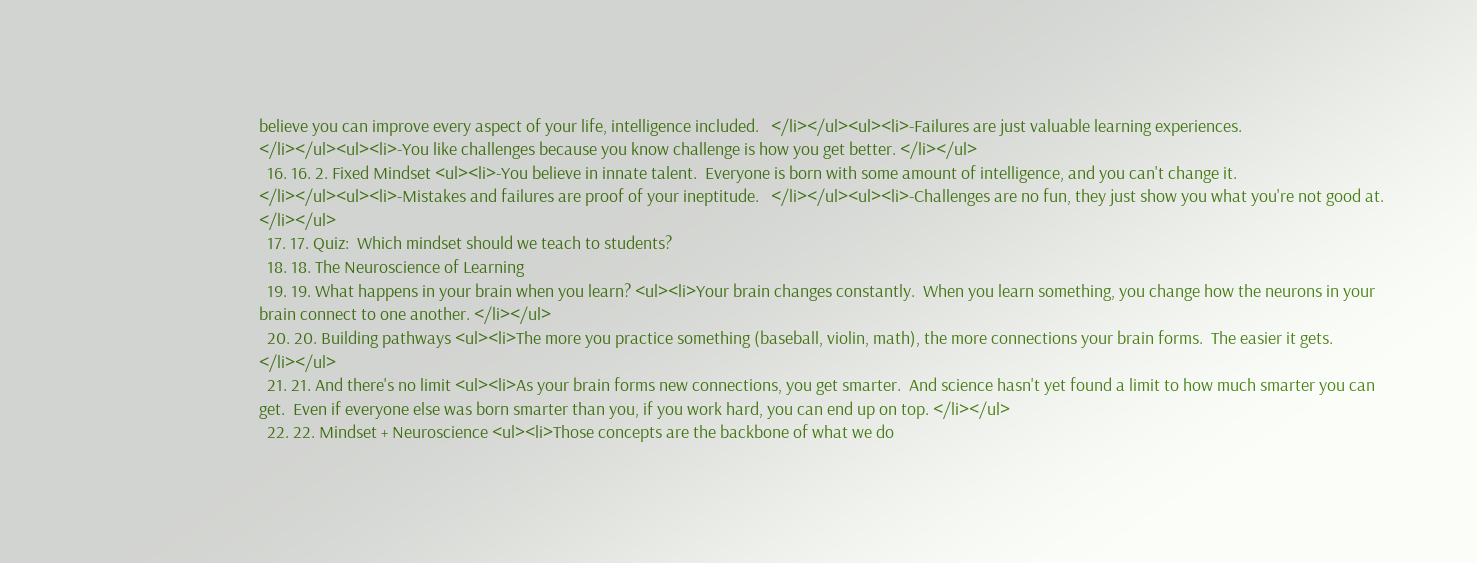believe you can improve every aspect of your life, intelligence included.   </li></ul><ul><li>-Failures are just valuable learning experiences.   </li></ul><ul><li>-You like challenges because you know challenge is how you get better. </li></ul>
  16. 16. 2. Fixed Mindset <ul><li>-You believe in innate talent.  Everyone is born with some amount of intelligence, and you can't change it.   </li></ul><ul><li>-Mistakes and failures are proof of your ineptitude.   </li></ul><ul><li>-Challenges are no fun, they just show you what you're not good at. </li></ul>
  17. 17. Quiz:  Which mindset should we teach to students?
  18. 18. The Neuroscience of Learning
  19. 19. What happens in your brain when you learn? <ul><li>Your brain changes constantly.  When you learn something, you change how the neurons in your brain connect to one another. </li></ul>
  20. 20. Building pathways <ul><li>The more you practice something (baseball, violin, math), the more connections your brain forms.  The easier it gets. </li></ul>
  21. 21. And there's no limit <ul><li>As your brain forms new connections, you get smarter.  And science hasn't yet found a limit to how much smarter you can get.  Even if everyone else was born smarter than you, if you work hard, you can end up on top. </li></ul>
  22. 22. Mindset + Neuroscience <ul><li>Those concepts are the backbone of what we do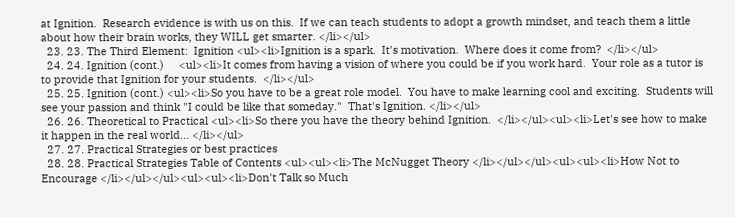at Ignition.  Research evidence is with us on this.  If we can teach students to adopt a growth mindset, and teach them a little about how their brain works, they WILL get smarter. </li></ul>
  23. 23. The Third Element:  Ignition <ul><li>Ignition is a spark.  It's motivation.  Where does it come from?  </li></ul>
  24. 24. Ignition (cont.)     <ul><li>It comes from having a vision of where you could be if you work hard.  Your role as a tutor is to provide that Ignition for your students.  </li></ul>
  25. 25. Ignition (cont.) <ul><li>So you have to be a great role model.  You have to make learning cool and exciting.  Students will see your passion and think "I could be like that someday."  That's Ignition. </li></ul>
  26. 26. Theoretical to Practical <ul><li>So there you have the theory behind Ignition.  </li></ul><ul><li>Let's see how to make it happen in the real world... </li></ul>
  27. 27. Practical Strategies or best practices
  28. 28. Practical Strategies Table of Contents <ul><ul><li>The McNugget Theory </li></ul></ul><ul><ul><li>How Not to Encourage </li></ul></ul><ul><ul><li>Don't Talk so Much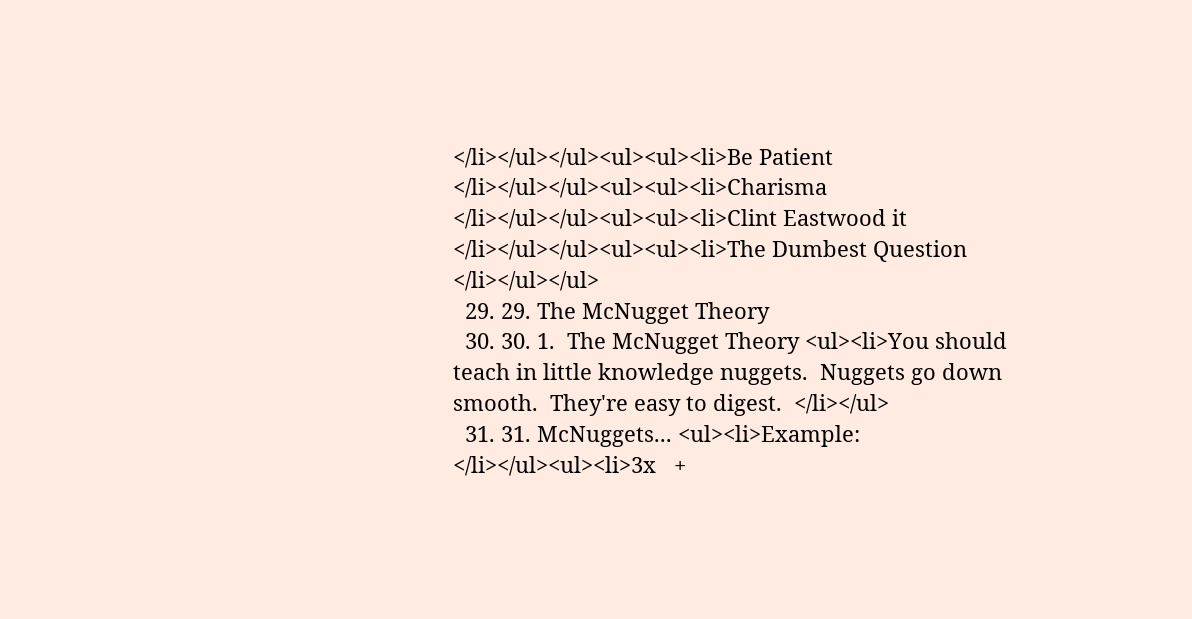</li></ul></ul><ul><ul><li>Be Patient </li></ul></ul><ul><ul><li>Charisma </li></ul></ul><ul><ul><li>Clint Eastwood it </li></ul></ul><ul><ul><li>The Dumbest Question </li></ul></ul>
  29. 29. The McNugget Theory
  30. 30. 1.  The McNugget Theory <ul><li>You should teach in little knowledge nuggets.  Nuggets go down smooth.  They're easy to digest.  </li></ul>
  31. 31. McNuggets... <ul><li>Example: </li></ul><ul><li>3x   +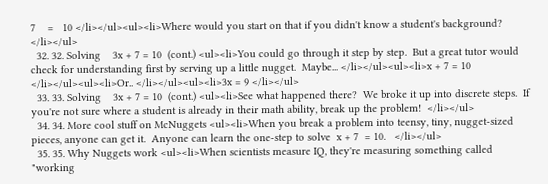7    =   10 </li></ul><ul><li>Where would you start on that if you didn't know a student's background? </li></ul>
  32. 32. Solving    3x + 7 = 10  (cont.) <ul><li>You could go through it step by step.  But a great tutor would check for understanding first by serving up a little nugget.  Maybe... </li></ul><ul><li>x + 7 = 10 </li></ul><ul><li>Or.. </li></ul><ul><li>3x = 9 </li></ul>
  33. 33. Solving    3x + 7 = 10  (cont.) <ul><li>See what happened there?  We broke it up into discrete steps.  If you're not sure where a student is already in their math ability, break up the problem!  </li></ul>
  34. 34. More cool stuff on McNuggets <ul><li>When you break a problem into teensy, tiny, nugget-sized pieces, anyone can get it.  Anyone can learn the one-step to solve  x + 7  = 10.   </li></ul>
  35. 35. Why Nuggets work <ul><li>When scientists measure IQ, they're measuring something called "working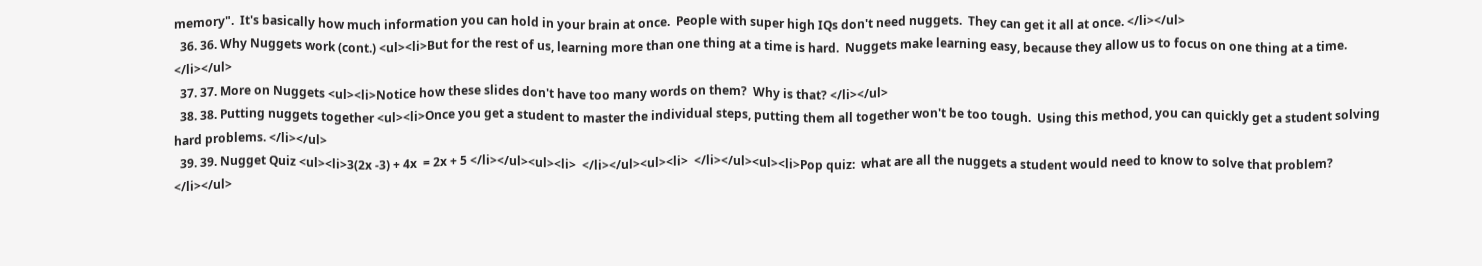memory".  It's basically how much information you can hold in your brain at once.  People with super high IQs don't need nuggets.  They can get it all at once. </li></ul>
  36. 36. Why Nuggets work (cont.) <ul><li>But for the rest of us, learning more than one thing at a time is hard.  Nuggets make learning easy, because they allow us to focus on one thing at a time. </li></ul>
  37. 37. More on Nuggets <ul><li>Notice how these slides don't have too many words on them?  Why is that? </li></ul>
  38. 38. Putting nuggets together <ul><li>Once you get a student to master the individual steps, putting them all together won't be too tough.  Using this method, you can quickly get a student solving hard problems. </li></ul>
  39. 39. Nugget Quiz <ul><li>3(2x -3) + 4x  = 2x + 5 </li></ul><ul><li>  </li></ul><ul><li>  </li></ul><ul><li>Pop quiz:  what are all the nuggets a student would need to know to solve that problem? </li></ul>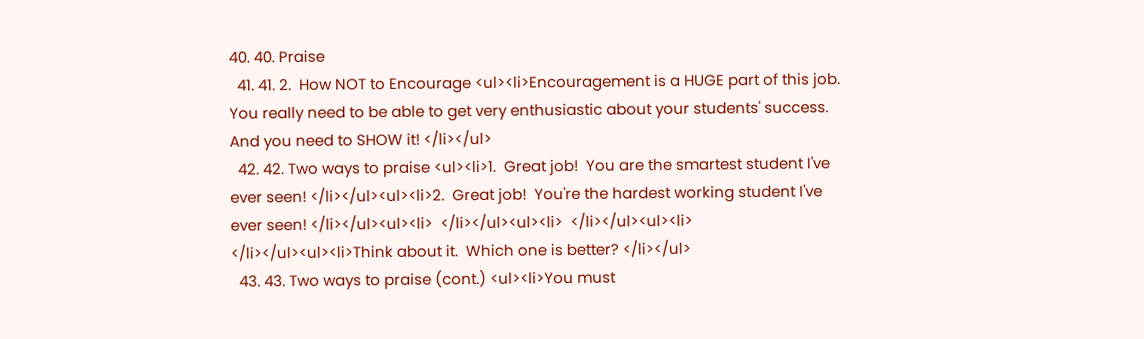40. 40. Praise
  41. 41. 2.  How NOT to Encourage <ul><li>Encouragement is a HUGE part of this job.  You really need to be able to get very enthusiastic about your students' success.  And you need to SHOW it! </li></ul>
  42. 42. Two ways to praise <ul><li>1.  Great job!  You are the smartest student I've ever seen! </li></ul><ul><li>2.  Great job!  You're the hardest working student I've ever seen! </li></ul><ul><li>  </li></ul><ul><li>  </li></ul><ul><li>  </li></ul><ul><li>Think about it.  Which one is better? </li></ul>
  43. 43. Two ways to praise (cont.) <ul><li>You must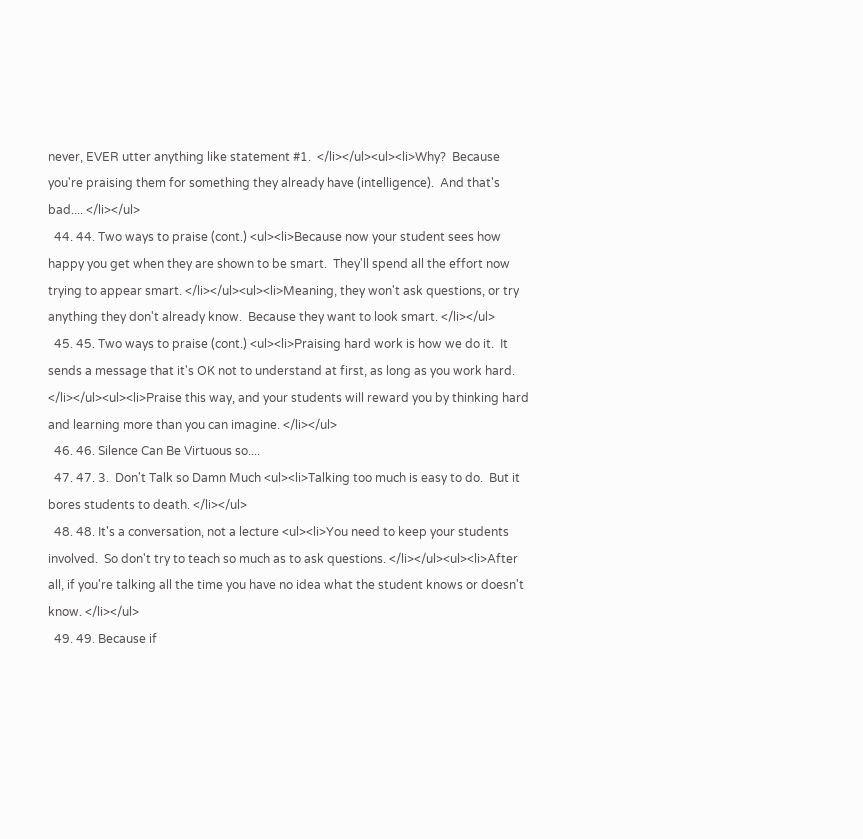never, EVER utter anything like statement #1.  </li></ul><ul><li>Why?  Because you're praising them for something they already have (intelligence).  And that's bad.... </li></ul>
  44. 44. Two ways to praise (cont.) <ul><li>Because now your student sees how happy you get when they are shown to be smart.  They'll spend all the effort now trying to appear smart. </li></ul><ul><li>Meaning, they won't ask questions, or try anything they don't already know.  Because they want to look smart. </li></ul>
  45. 45. Two ways to praise (cont.) <ul><li>Praising hard work is how we do it.  It sends a message that it's OK not to understand at first, as long as you work hard. </li></ul><ul><li>Praise this way, and your students will reward you by thinking hard and learning more than you can imagine. </li></ul>
  46. 46. Silence Can Be Virtuous so....
  47. 47. 3.  Don't Talk so Damn Much <ul><li>Talking too much is easy to do.  But it bores students to death. </li></ul>
  48. 48. It's a conversation, not a lecture <ul><li>You need to keep your students involved.  So don't try to teach so much as to ask questions. </li></ul><ul><li>After all, if you're talking all the time you have no idea what the student knows or doesn't know. </li></ul>
  49. 49. Because if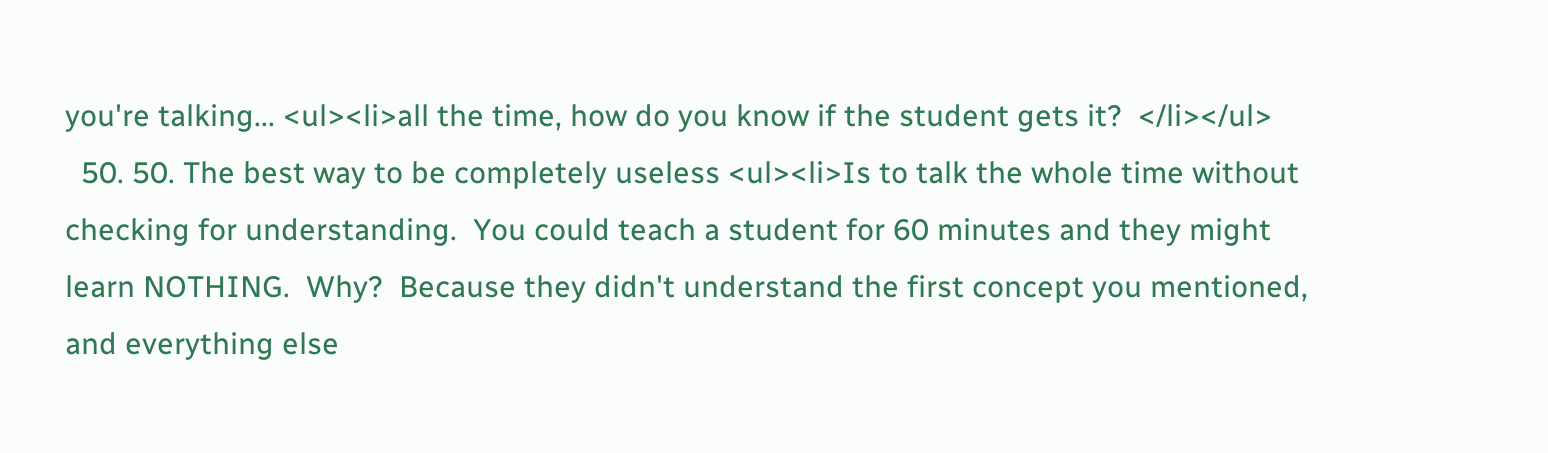you're talking... <ul><li>all the time, how do you know if the student gets it?  </li></ul>
  50. 50. The best way to be completely useless <ul><li>Is to talk the whole time without checking for understanding.  You could teach a student for 60 minutes and they might learn NOTHING.  Why?  Because they didn't understand the first concept you mentioned, and everything else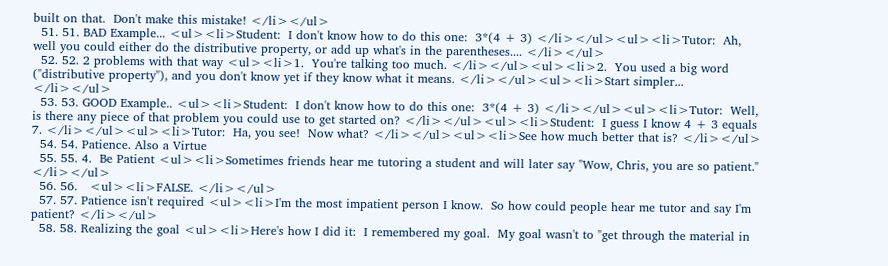built on that.  Don't make this mistake! </li></ul>
  51. 51. BAD Example... <ul><li>Student:  I don't know how to do this one:  3*(4 + 3) </li></ul><ul><li>Tutor:  Ah, well you could either do the distributive property, or add up what's in the parentheses.... </li></ul>
  52. 52. 2 problems with that way <ul><li>1.  You're talking too much. </li></ul><ul><li>2.  You used a big word ("distributive property"), and you don't know yet if they know what it means. </li></ul><ul><li>Start simpler... </li></ul>
  53. 53. GOOD Example.. <ul><li>Student:  I don't know how to do this one:  3*(4 + 3) </li></ul><ul><li>Tutor:  Well, is there any piece of that problem you could use to get started on? </li></ul><ul><li>Student:  I guess I know 4 + 3 equals 7. </li></ul><ul><li>Tutor:  Ha, you see!  Now what? </li></ul><ul><li>See how much better that is? </li></ul>
  54. 54. Patience. Also a Virtue
  55. 55. 4.  Be Patient <ul><li>Sometimes friends hear me tutoring a student and will later say "Wow, Chris, you are so patient." </li></ul>
  56. 56.   <ul><li>FALSE. </li></ul>
  57. 57. Patience isn't required <ul><li>I'm the most impatient person I know.  So how could people hear me tutor and say I'm patient? </li></ul>
  58. 58. Realizing the goal <ul><li>Here's how I did it:  I remembered my goal.  My goal wasn't to "get through the material in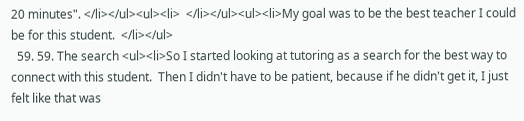20 minutes". </li></ul><ul><li>  </li></ul><ul><li>My goal was to be the best teacher I could be for this student.  </li></ul>
  59. 59. The search <ul><li>So I started looking at tutoring as a search for the best way to connect with this student.  Then I didn't have to be patient, because if he didn't get it, I just felt like that was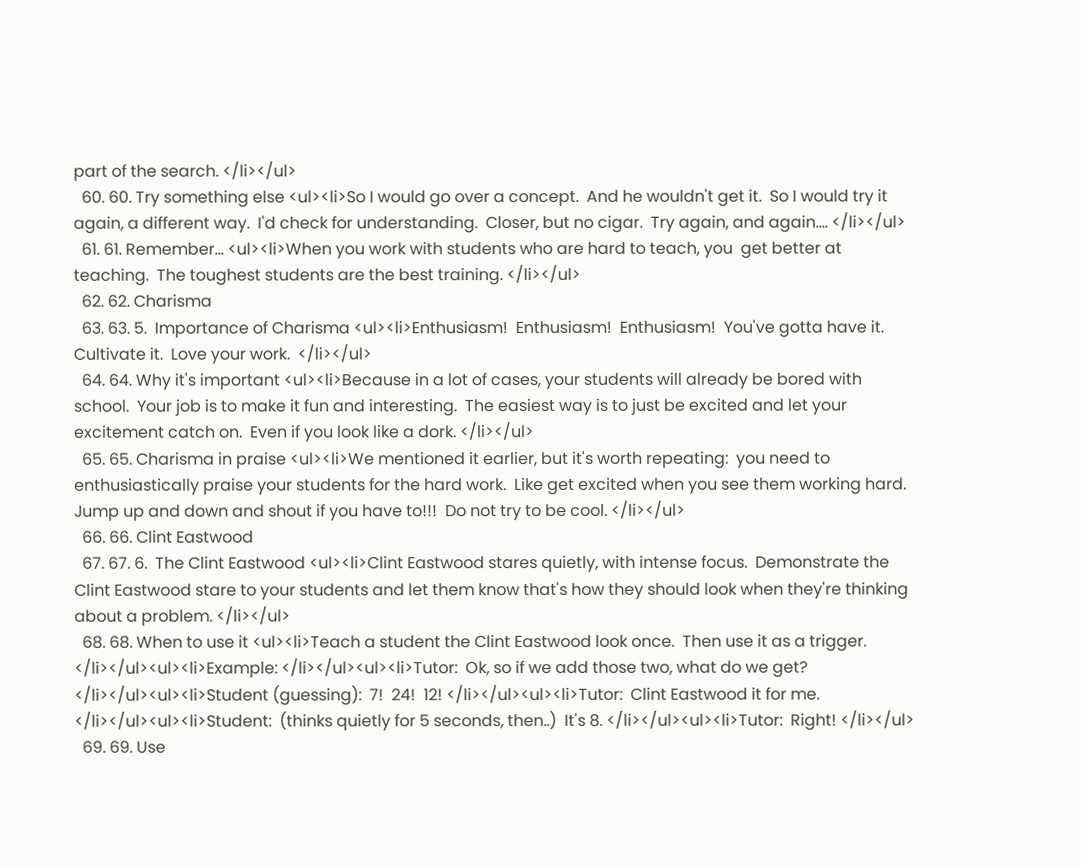part of the search. </li></ul>
  60. 60. Try something else <ul><li>So I would go over a concept.  And he wouldn't get it.  So I would try it again, a different way.  I'd check for understanding.  Closer, but no cigar.  Try again, and again.... </li></ul>
  61. 61. Remember... <ul><li>When you work with students who are hard to teach, you  get better at teaching.  The toughest students are the best training. </li></ul>
  62. 62. Charisma
  63. 63. 5.  Importance of Charisma <ul><li>Enthusiasm!  Enthusiasm!  Enthusiasm!  You've gotta have it.  Cultivate it.  Love your work.  </li></ul>
  64. 64. Why it's important <ul><li>Because in a lot of cases, your students will already be bored with school.  Your job is to make it fun and interesting.  The easiest way is to just be excited and let your excitement catch on.  Even if you look like a dork. </li></ul>
  65. 65. Charisma in praise <ul><li>We mentioned it earlier, but it's worth repeating:  you need to enthusiastically praise your students for the hard work.  Like get excited when you see them working hard. Jump up and down and shout if you have to!!!  Do not try to be cool. </li></ul>
  66. 66. Clint Eastwood
  67. 67. 6.  The Clint Eastwood <ul><li>Clint Eastwood stares quietly, with intense focus.  Demonstrate the Clint Eastwood stare to your students and let them know that's how they should look when they're thinking about a problem. </li></ul>
  68. 68. When to use it <ul><li>Teach a student the Clint Eastwood look once.  Then use it as a trigger. </li></ul><ul><li>Example: </li></ul><ul><li>Tutor:  Ok, so if we add those two, what do we get? </li></ul><ul><li>Student (guessing):  7!  24!  12! </li></ul><ul><li>Tutor:  Clint Eastwood it for me. </li></ul><ul><li>Student:  (thinks quietly for 5 seconds, then..)  It's 8. </li></ul><ul><li>Tutor:  Right! </li></ul>
  69. 69. Use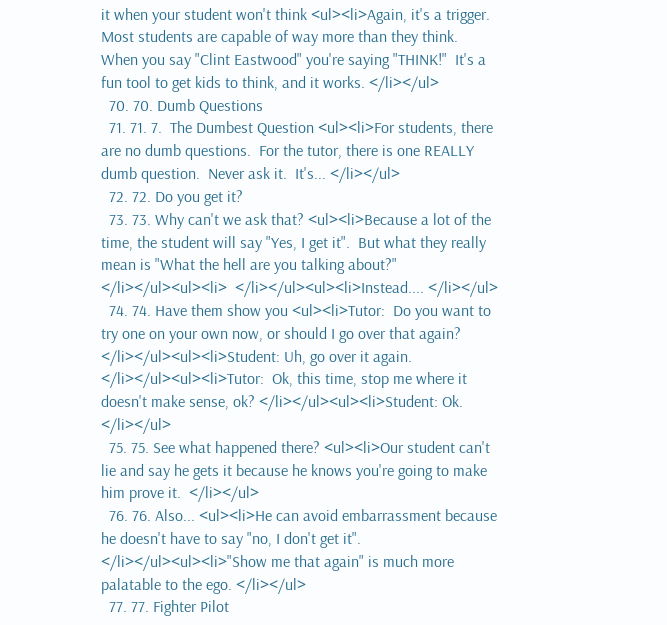it when your student won't think <ul><li>Again, it's a trigger.  Most students are capable of way more than they think.  When you say "Clint Eastwood" you're saying "THINK!"  It's a fun tool to get kids to think, and it works. </li></ul>
  70. 70. Dumb Questions
  71. 71. 7.  The Dumbest Question <ul><li>For students, there are no dumb questions.  For the tutor, there is one REALLY dumb question.  Never ask it.  It's... </li></ul>
  72. 72. Do you get it?
  73. 73. Why can't we ask that? <ul><li>Because a lot of the time, the student will say "Yes, I get it".  But what they really mean is "What the hell are you talking about?" </li></ul><ul><li>  </li></ul><ul><li>Instead.... </li></ul>
  74. 74. Have them show you <ul><li>Tutor:  Do you want to try one on your own now, or should I go over that again? </li></ul><ul><li>Student: Uh, go over it again. </li></ul><ul><li>Tutor:  Ok, this time, stop me where it doesn't make sense, ok? </li></ul><ul><li>Student: Ok. </li></ul>
  75. 75. See what happened there? <ul><li>Our student can't lie and say he gets it because he knows you're going to make him prove it.  </li></ul>
  76. 76. Also... <ul><li>He can avoid embarrassment because he doesn't have to say "no, I don't get it".   </li></ul><ul><li>"Show me that again" is much more palatable to the ego. </li></ul>
  77. 77. Fighter Pilot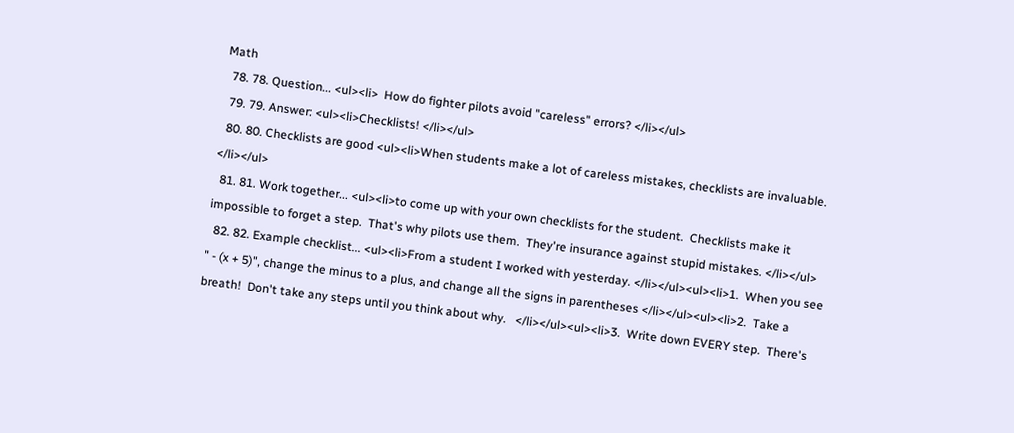Math
  78. 78. Question... <ul><li>  How do fighter pilots avoid "careless" errors? </li></ul>
  79. 79. Answer: <ul><li>Checklists! </li></ul>
  80. 80. Checklists are good <ul><li>When students make a lot of careless mistakes, checklists are invaluable.  </li></ul>
  81. 81. Work together... <ul><li>to come up with your own checklists for the student.  Checklists make it impossible to forget a step.  That's why pilots use them.  They're insurance against stupid mistakes. </li></ul>
  82. 82. Example checklist... <ul><li>From a student I worked with yesterday. </li></ul><ul><li>1.  When you see " - (x + 5)", change the minus to a plus, and change all the signs in parentheses </li></ul><ul><li>2.  Take a breath!  Don't take any steps until you think about why.   </li></ul><ul><li>3.  Write down EVERY step.  There's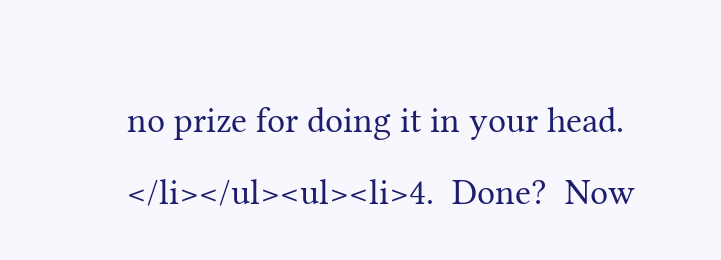no prize for doing it in your head. </li></ul><ul><li>4.  Done?  Now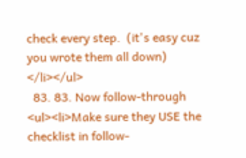check every step.  (it's easy cuz you wrote them all down) </li></ul>
  83. 83. Now follow-through <ul><li>Make sure they USE the checklist in follow-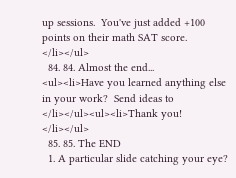up sessions.  You've just added +100 points on their math SAT score.  </li></ul>
  84. 84. Almost the end...     <ul><li>Have you learned anything else in your work?  Send ideas to </li></ul><ul><li>Thank you! </li></ul>
  85. 85. The END
  1. A particular slide catching your eye?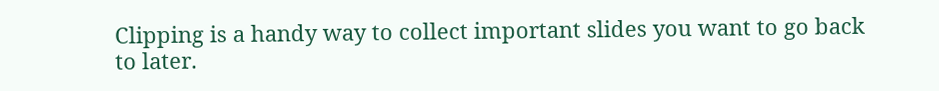Clipping is a handy way to collect important slides you want to go back to later.